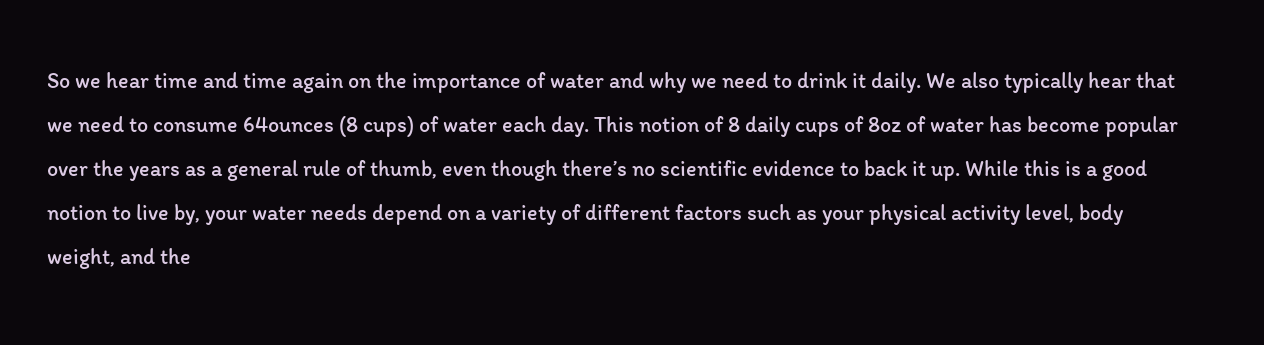So we hear time and time again on the importance of water and why we need to drink it daily. We also typically hear that we need to consume 64ounces (8 cups) of water each day. This notion of 8 daily cups of 8oz of water has become popular over the years as a general rule of thumb, even though there’s no scientific evidence to back it up. While this is a good notion to live by, your water needs depend on a variety of different factors such as your physical activity level, body weight, and the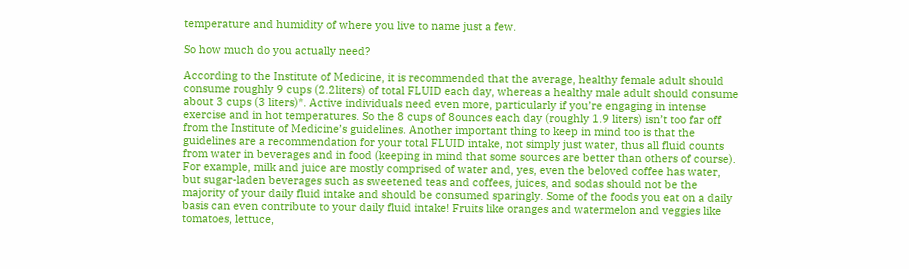temperature and humidity of where you live to name just a few.

So how much do you actually need?

According to the Institute of Medicine, it is recommended that the average, healthy female adult should consume roughly 9 cups (2.2liters) of total FLUID each day, whereas a healthy male adult should consume about 3 cups (3 liters)*. Active individuals need even more, particularly if you’re engaging in intense exercise and in hot temperatures. So the 8 cups of 8ounces each day (roughly 1.9 liters) isn’t too far off from the Institute of Medicine’s guidelines. Another important thing to keep in mind too is that the guidelines are a recommendation for your total FLUID intake, not simply just water, thus all fluid counts from water in beverages and in food (keeping in mind that some sources are better than others of course). For example, milk and juice are mostly comprised of water and, yes, even the beloved coffee has water, but sugar-laden beverages such as sweetened teas and coffees, juices, and sodas should not be the majority of your daily fluid intake and should be consumed sparingly. Some of the foods you eat on a daily basis can even contribute to your daily fluid intake! Fruits like oranges and watermelon and veggies like tomatoes, lettuce,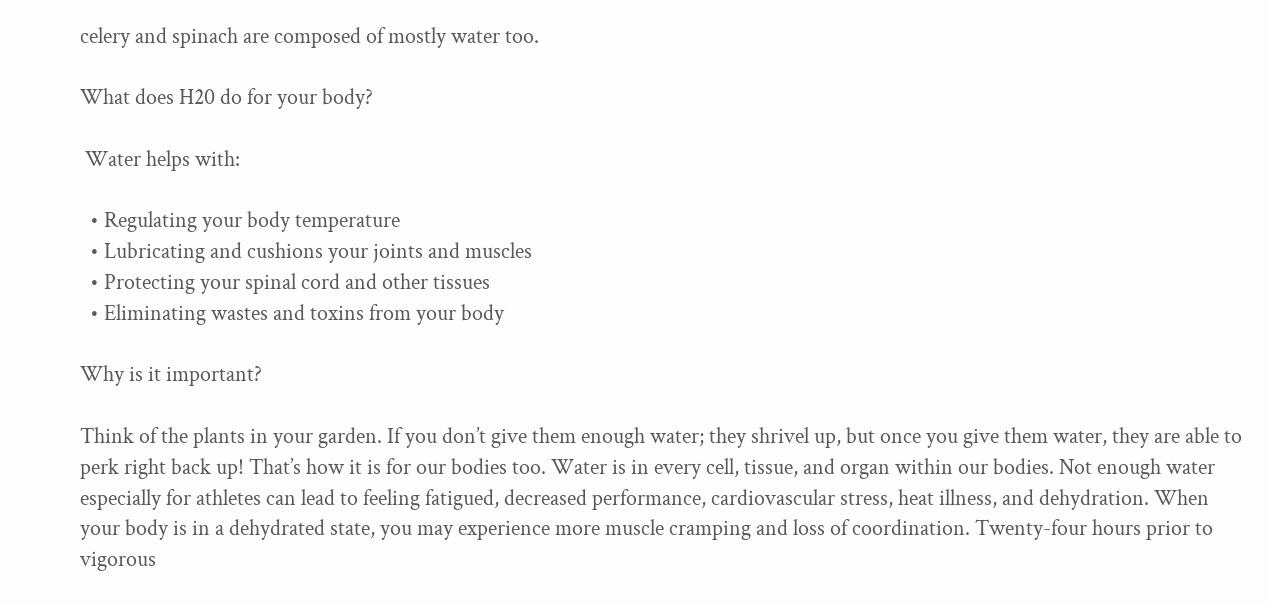celery and spinach are composed of mostly water too.

What does H20 do for your body?

 Water helps with:

  • Regulating your body temperature
  • Lubricating and cushions your joints and muscles
  • Protecting your spinal cord and other tissues
  • Eliminating wastes and toxins from your body

Why is it important?

Think of the plants in your garden. If you don’t give them enough water; they shrivel up, but once you give them water, they are able to perk right back up! That’s how it is for our bodies too. Water is in every cell, tissue, and organ within our bodies. Not enough water especially for athletes can lead to feeling fatigued, decreased performance, cardiovascular stress, heat illness, and dehydration. When your body is in a dehydrated state, you may experience more muscle cramping and loss of coordination. Twenty-four hours prior to vigorous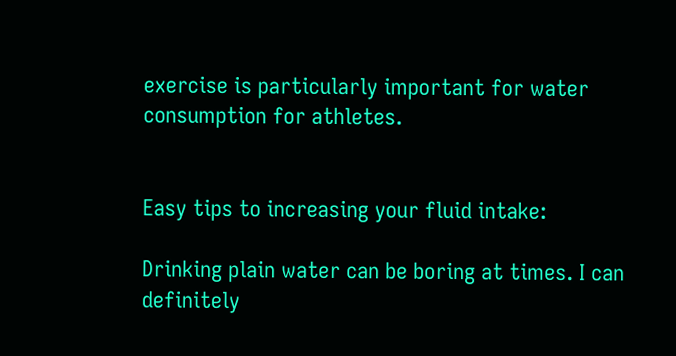exercise is particularly important for water consumption for athletes.


Easy tips to increasing your fluid intake:

Drinking plain water can be boring at times. I can definitely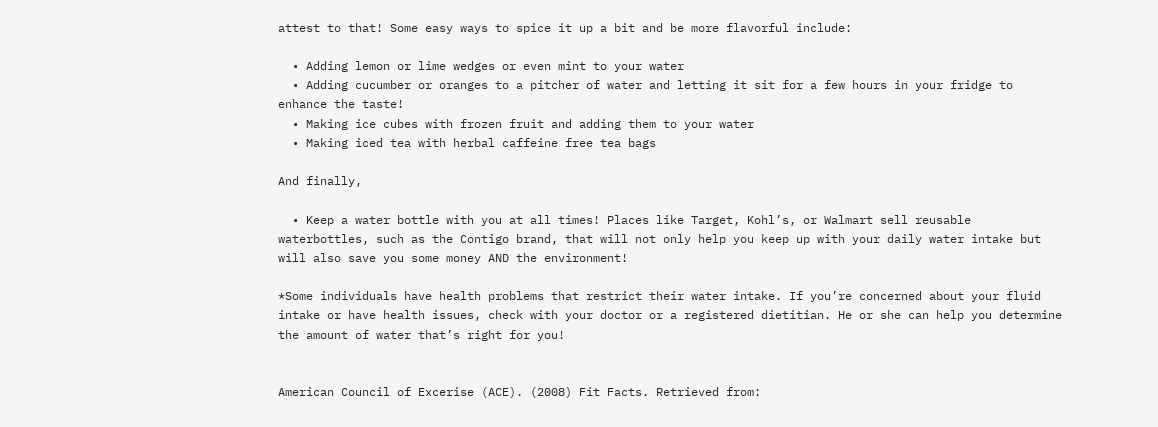attest to that! Some easy ways to spice it up a bit and be more flavorful include:

  • Adding lemon or lime wedges or even mint to your water
  • Adding cucumber or oranges to a pitcher of water and letting it sit for a few hours in your fridge to enhance the taste!
  • Making ice cubes with frozen fruit and adding them to your water
  • Making iced tea with herbal caffeine free tea bags

And finally,

  • Keep a water bottle with you at all times! Places like Target, Kohl’s, or Walmart sell reusable waterbottles, such as the Contigo brand, that will not only help you keep up with your daily water intake but will also save you some money AND the environment!

*Some individuals have health problems that restrict their water intake. If you’re concerned about your fluid intake or have health issues, check with your doctor or a registered dietitian. He or she can help you determine the amount of water that’s right for you!


American Council of Excerise (ACE). (2008) Fit Facts. Retrieved from: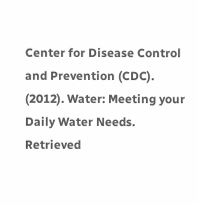Center for Disease Control and Prevention (CDC). (2012). Water: Meeting your Daily Water Needs. Retrieved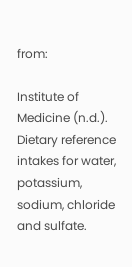from:

Institute of Medicine (n.d.). Dietary reference intakes for water, potassium, sodium, chloride and sulfate.